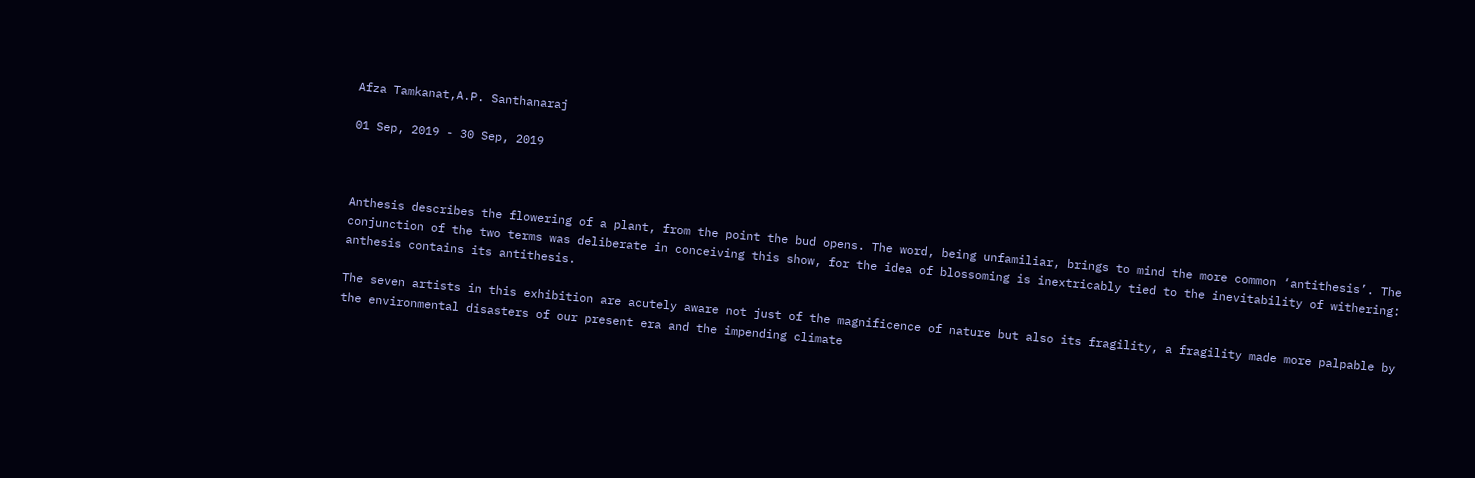Afza Tamkanat,A.P. Santhanaraj

01 Sep, 2019 - 30 Sep, 2019



Anthesis describes the flowering of a plant, from the point the bud opens. The word, being unfamiliar, brings to mind the more common ‘antithesis’. The conjunction of the two terms was deliberate in conceiving this show, for the idea of blossoming is inextricably tied to the inevitability of withering: anthesis contains its antithesis.

The seven artists in this exhibition are acutely aware not just of the magnificence of nature but also its fragility, a fragility made more palpable by the environmental disasters of our present era and the impending climate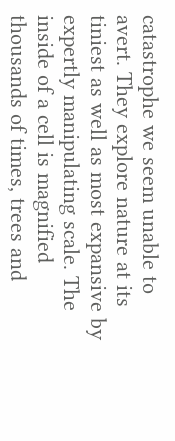catastrophe we seem unable to avert. They explore nature at its tiniest as well as most expansive by expertly manipulating scale. The inside of a cell is magnified thousands of times, trees and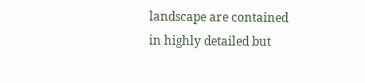landscape are contained in highly detailed but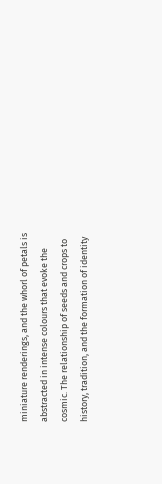miniature renderings, and the whorl of petals is abstracted in intense colours that evoke the cosmic. The relationship of seeds and crops to history, tradition, and the formation of identity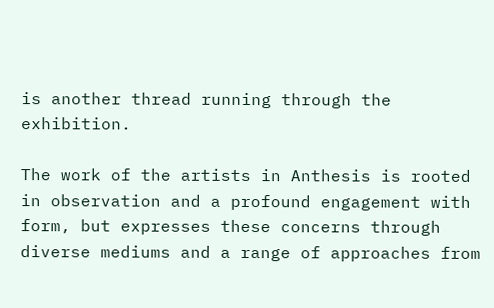is another thread running through the exhibition.

The work of the artists in Anthesis is rooted in observation and a profound engagement with form, but expresses these concerns through diverse mediums and a range of approaches from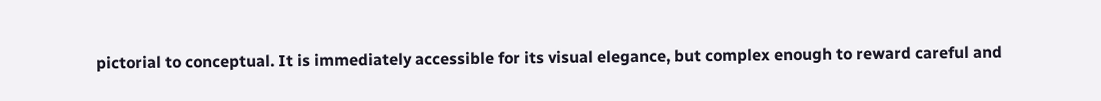pictorial to conceptual. It is immediately accessible for its visual elegance, but complex enough to reward careful and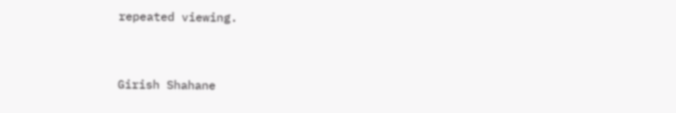repeated viewing.


Girish Shahane